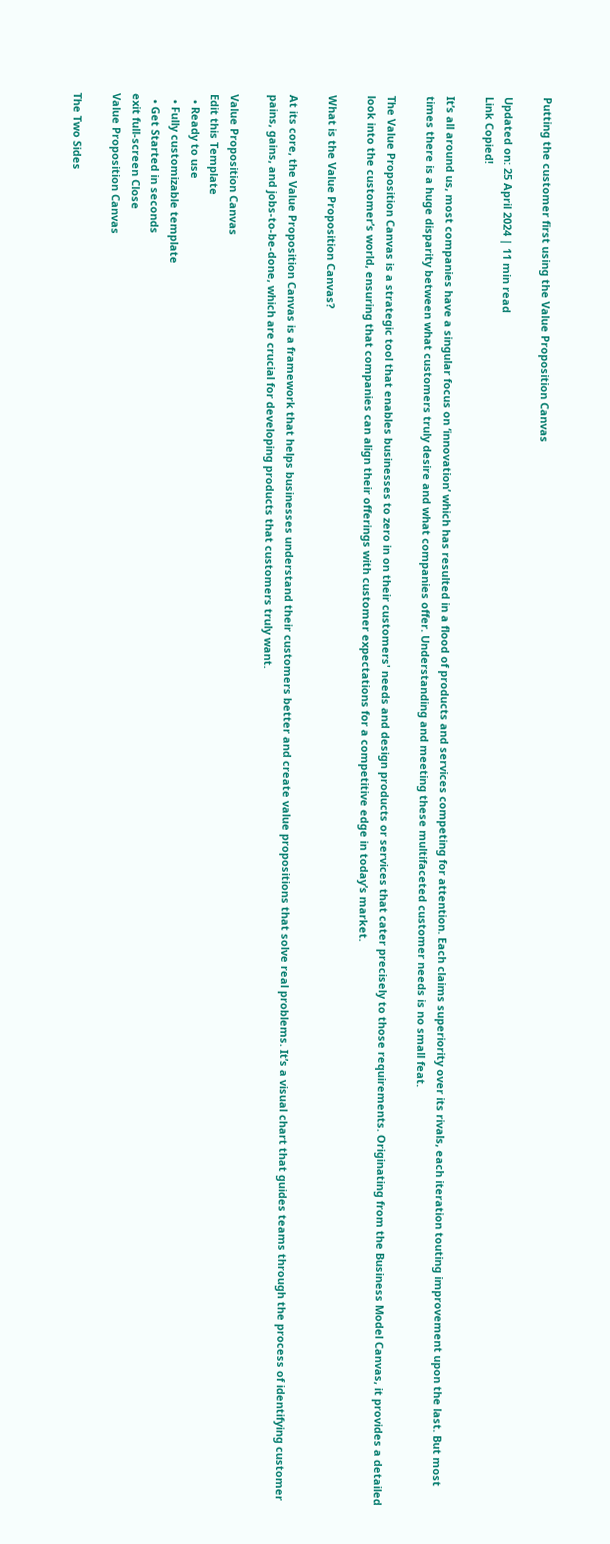Putting the customer first using the Value Proposition Canvas

Updated on: 25 April 2024 | 11 min read
Link Copied!

It’s all around us, most companies have a singular focus on ‘innovation’ which has resulted in a flood of products and services competing for attention. Each claims superiority over its rivals, each iteration touting improvement upon the last. But most times there is a huge disparity between what customers truly desire and what companies offer. Understanding and meeting these multifaceted customer needs is no small feat.

The Value Proposition Canvas is a strategic tool that enables businesses to zero in on their customers' needs and design products or services that cater precisely to those requirements. Originating from the Business Model Canvas, it provides a detailed look into the customer’s world, ensuring that companies can align their offerings with customer expectations for a competitive edge in today’s market.

What is the Value Proposition Canvas?

At its core, the Value Proposition Canvas is a framework that helps businesses understand their customers better and create value propositions that solve real problems. It’s a visual chart that guides teams through the process of identifying customer pains, gains, and jobs-to-be-done, which are crucial for developing products that customers truly want.

Value Proposition Canvas
Edit this Template
  • Ready to use
  • Fully customizable template
  • Get Started in seconds
exit full-screen Close
Value Proposition Canvas

The Two Sides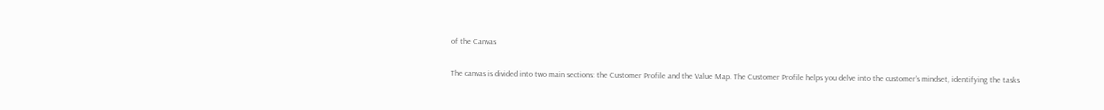of the Canvas

The canvas is divided into two main sections: the Customer Profile and the Value Map. The Customer Profile helps you delve into the customer’s mindset, identifying the tasks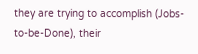they are trying to accomplish (Jobs-to-be-Done), their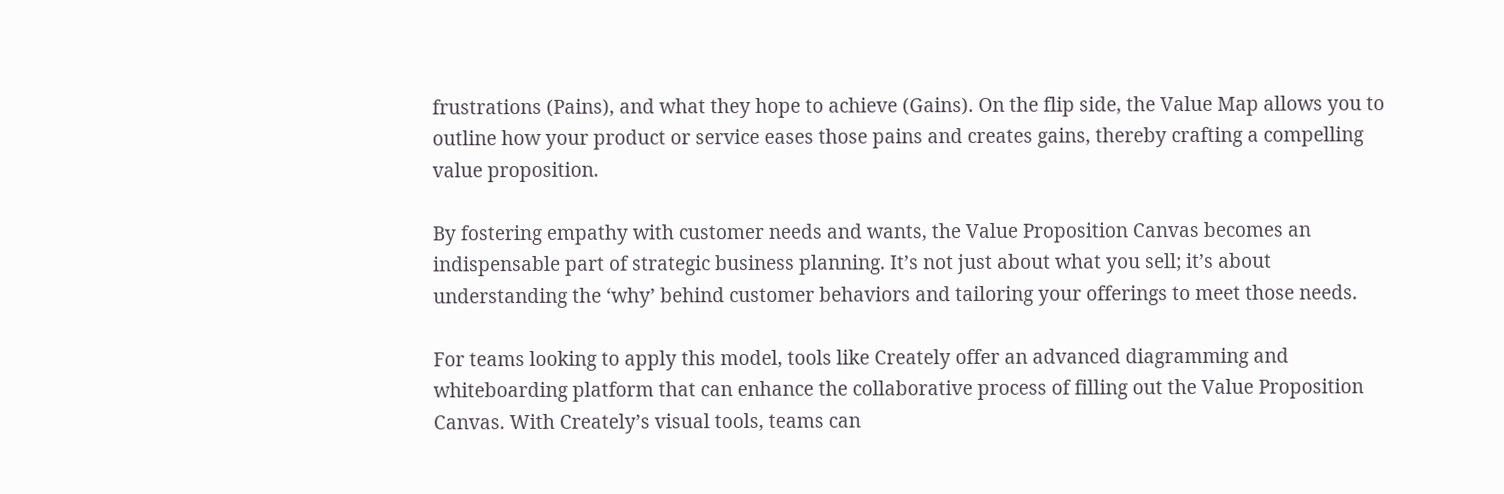frustrations (Pains), and what they hope to achieve (Gains). On the flip side, the Value Map allows you to outline how your product or service eases those pains and creates gains, thereby crafting a compelling value proposition.

By fostering empathy with customer needs and wants, the Value Proposition Canvas becomes an indispensable part of strategic business planning. It’s not just about what you sell; it’s about understanding the ‘why’ behind customer behaviors and tailoring your offerings to meet those needs.

For teams looking to apply this model, tools like Creately offer an advanced diagramming and whiteboarding platform that can enhance the collaborative process of filling out the Value Proposition Canvas. With Creately’s visual tools, teams can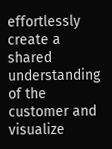effortlessly create a shared understanding of the customer and visualize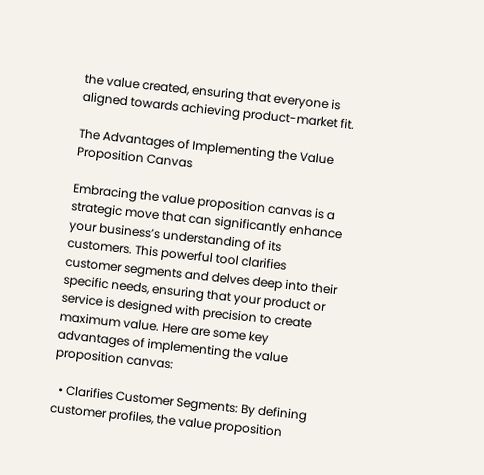the value created, ensuring that everyone is aligned towards achieving product-market fit.

The Advantages of Implementing the Value Proposition Canvas

Embracing the value proposition canvas is a strategic move that can significantly enhance your business’s understanding of its customers. This powerful tool clarifies customer segments and delves deep into their specific needs, ensuring that your product or service is designed with precision to create maximum value. Here are some key advantages of implementing the value proposition canvas:

  • Clarifies Customer Segments: By defining customer profiles, the value proposition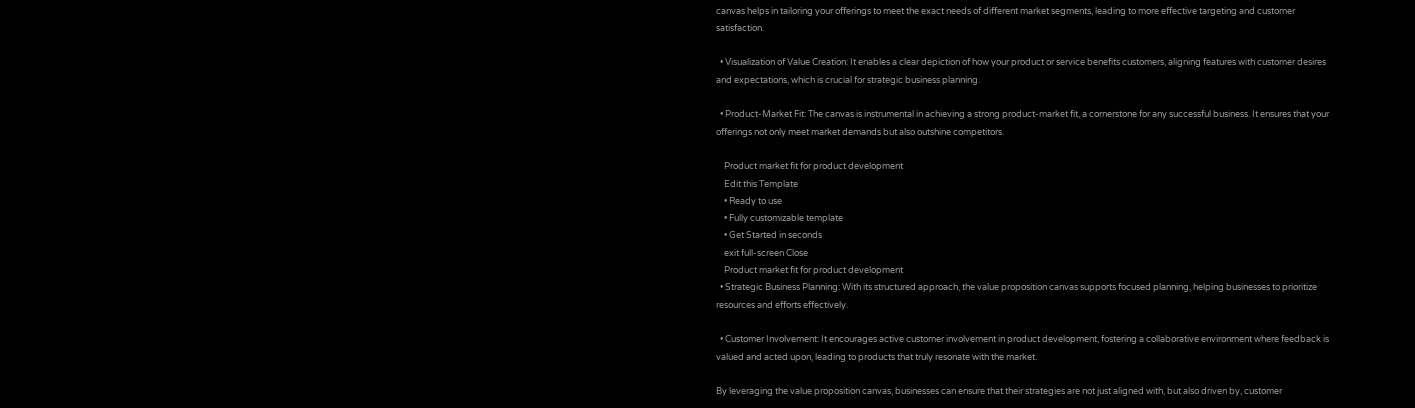canvas helps in tailoring your offerings to meet the exact needs of different market segments, leading to more effective targeting and customer satisfaction.

  • Visualization of Value Creation: It enables a clear depiction of how your product or service benefits customers, aligning features with customer desires and expectations, which is crucial for strategic business planning.

  • Product-Market Fit: The canvas is instrumental in achieving a strong product-market fit, a cornerstone for any successful business. It ensures that your offerings not only meet market demands but also outshine competitors.

    Product market fit for product development
    Edit this Template
    • Ready to use
    • Fully customizable template
    • Get Started in seconds
    exit full-screen Close
    Product market fit for product development
  • Strategic Business Planning: With its structured approach, the value proposition canvas supports focused planning, helping businesses to prioritize resources and efforts effectively.

  • Customer Involvement: It encourages active customer involvement in product development, fostering a collaborative environment where feedback is valued and acted upon, leading to products that truly resonate with the market.

By leveraging the value proposition canvas, businesses can ensure that their strategies are not just aligned with, but also driven by, customer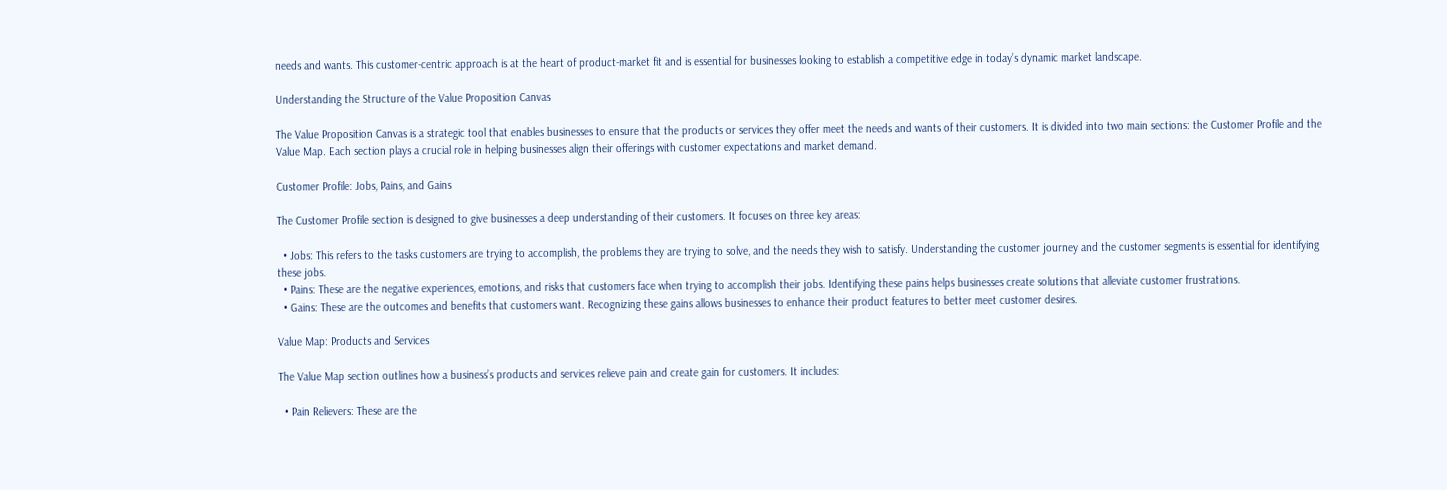needs and wants. This customer-centric approach is at the heart of product-market fit and is essential for businesses looking to establish a competitive edge in today’s dynamic market landscape.

Understanding the Structure of the Value Proposition Canvas

The Value Proposition Canvas is a strategic tool that enables businesses to ensure that the products or services they offer meet the needs and wants of their customers. It is divided into two main sections: the Customer Profile and the Value Map. Each section plays a crucial role in helping businesses align their offerings with customer expectations and market demand.

Customer Profile: Jobs, Pains, and Gains

The Customer Profile section is designed to give businesses a deep understanding of their customers. It focuses on three key areas:

  • Jobs: This refers to the tasks customers are trying to accomplish, the problems they are trying to solve, and the needs they wish to satisfy. Understanding the customer journey and the customer segments is essential for identifying these jobs.
  • Pains: These are the negative experiences, emotions, and risks that customers face when trying to accomplish their jobs. Identifying these pains helps businesses create solutions that alleviate customer frustrations.
  • Gains: These are the outcomes and benefits that customers want. Recognizing these gains allows businesses to enhance their product features to better meet customer desires.

Value Map: Products and Services

The Value Map section outlines how a business’s products and services relieve pain and create gain for customers. It includes:

  • Pain Relievers: These are the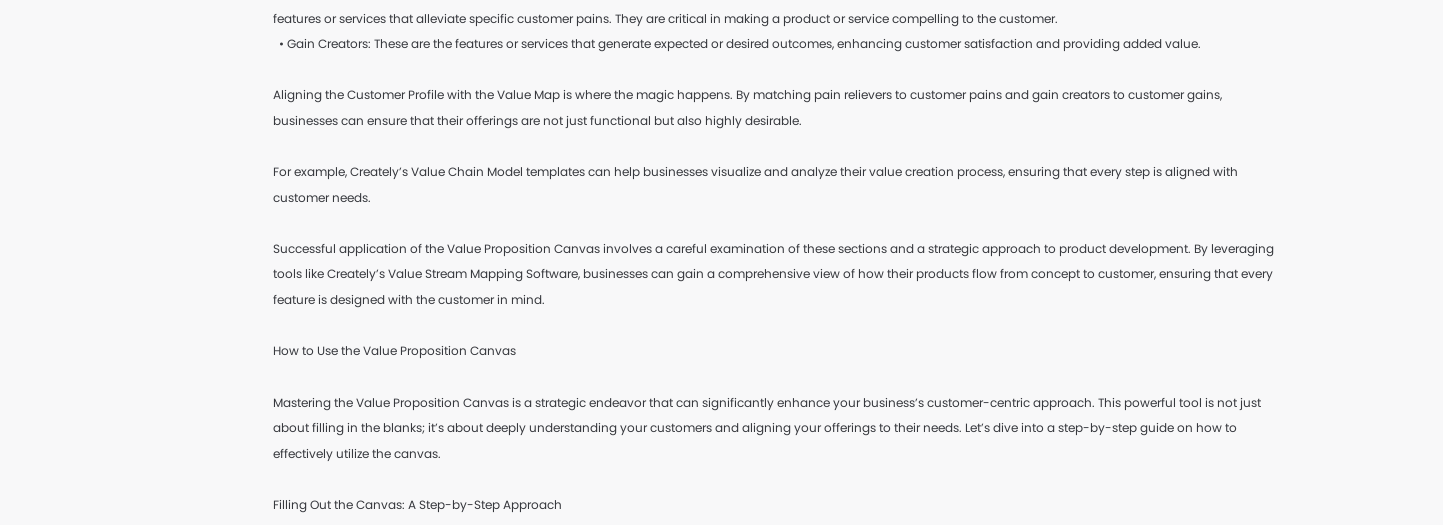features or services that alleviate specific customer pains. They are critical in making a product or service compelling to the customer.
  • Gain Creators: These are the features or services that generate expected or desired outcomes, enhancing customer satisfaction and providing added value.

Aligning the Customer Profile with the Value Map is where the magic happens. By matching pain relievers to customer pains and gain creators to customer gains, businesses can ensure that their offerings are not just functional but also highly desirable.

For example, Creately’s Value Chain Model templates can help businesses visualize and analyze their value creation process, ensuring that every step is aligned with customer needs.

Successful application of the Value Proposition Canvas involves a careful examination of these sections and a strategic approach to product development. By leveraging tools like Creately’s Value Stream Mapping Software, businesses can gain a comprehensive view of how their products flow from concept to customer, ensuring that every feature is designed with the customer in mind.

How to Use the Value Proposition Canvas

Mastering the Value Proposition Canvas is a strategic endeavor that can significantly enhance your business’s customer-centric approach. This powerful tool is not just about filling in the blanks; it’s about deeply understanding your customers and aligning your offerings to their needs. Let’s dive into a step-by-step guide on how to effectively utilize the canvas.

Filling Out the Canvas: A Step-by-Step Approach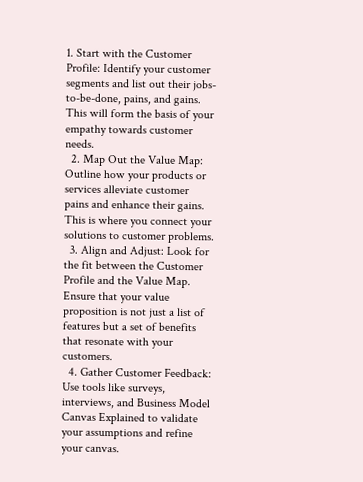1. Start with the Customer Profile: Identify your customer segments and list out their jobs-to-be-done, pains, and gains. This will form the basis of your empathy towards customer needs.
  2. Map Out the Value Map: Outline how your products or services alleviate customer pains and enhance their gains. This is where you connect your solutions to customer problems.
  3. Align and Adjust: Look for the fit between the Customer Profile and the Value Map. Ensure that your value proposition is not just a list of features but a set of benefits that resonate with your customers.
  4. Gather Customer Feedback: Use tools like surveys, interviews, and Business Model Canvas Explained to validate your assumptions and refine your canvas.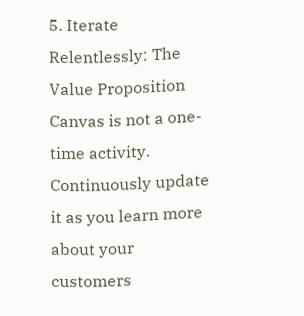5. Iterate Relentlessly: The Value Proposition Canvas is not a one-time activity. Continuously update it as you learn more about your customers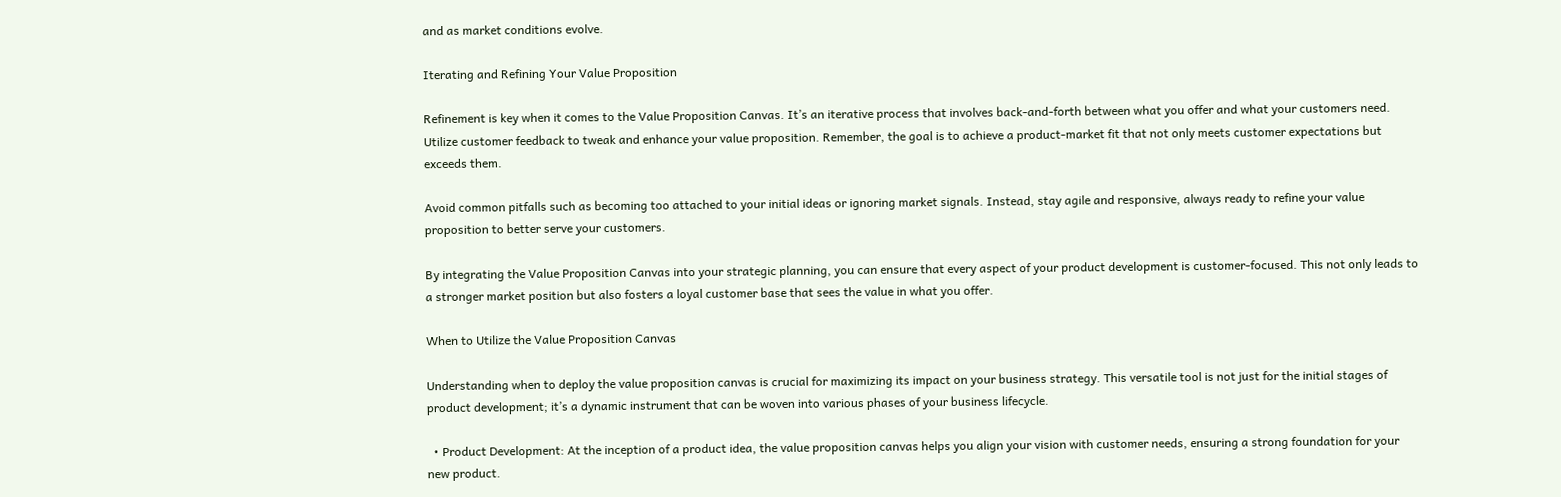and as market conditions evolve.

Iterating and Refining Your Value Proposition

Refinement is key when it comes to the Value Proposition Canvas. It’s an iterative process that involves back-and-forth between what you offer and what your customers need. Utilize customer feedback to tweak and enhance your value proposition. Remember, the goal is to achieve a product-market fit that not only meets customer expectations but exceeds them.

Avoid common pitfalls such as becoming too attached to your initial ideas or ignoring market signals. Instead, stay agile and responsive, always ready to refine your value proposition to better serve your customers.

By integrating the Value Proposition Canvas into your strategic planning, you can ensure that every aspect of your product development is customer-focused. This not only leads to a stronger market position but also fosters a loyal customer base that sees the value in what you offer.

When to Utilize the Value Proposition Canvas

Understanding when to deploy the value proposition canvas is crucial for maximizing its impact on your business strategy. This versatile tool is not just for the initial stages of product development; it’s a dynamic instrument that can be woven into various phases of your business lifecycle.

  • Product Development: At the inception of a product idea, the value proposition canvas helps you align your vision with customer needs, ensuring a strong foundation for your new product.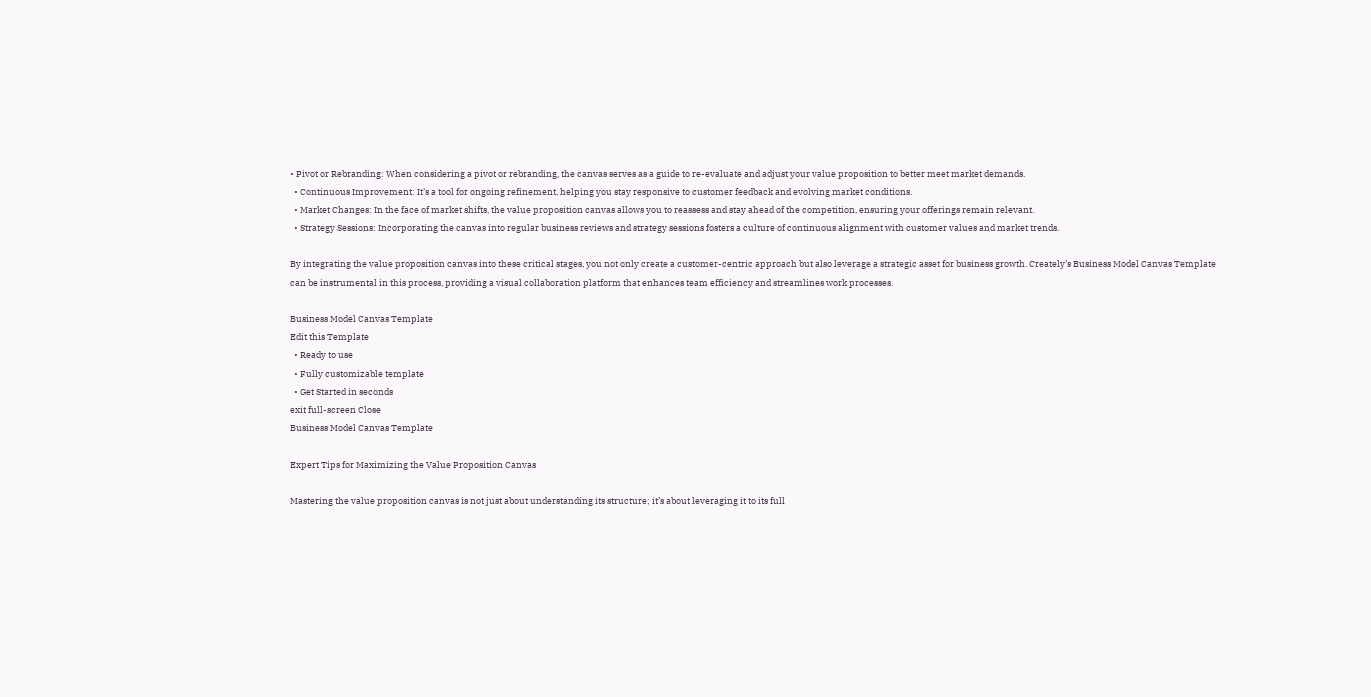• Pivot or Rebranding: When considering a pivot or rebranding, the canvas serves as a guide to re-evaluate and adjust your value proposition to better meet market demands.
  • Continuous Improvement: It’s a tool for ongoing refinement, helping you stay responsive to customer feedback and evolving market conditions.
  • Market Changes: In the face of market shifts, the value proposition canvas allows you to reassess and stay ahead of the competition, ensuring your offerings remain relevant.
  • Strategy Sessions: Incorporating the canvas into regular business reviews and strategy sessions fosters a culture of continuous alignment with customer values and market trends.

By integrating the value proposition canvas into these critical stages, you not only create a customer-centric approach but also leverage a strategic asset for business growth. Creately’s Business Model Canvas Template can be instrumental in this process, providing a visual collaboration platform that enhances team efficiency and streamlines work processes.

Business Model Canvas Template
Edit this Template
  • Ready to use
  • Fully customizable template
  • Get Started in seconds
exit full-screen Close
Business Model Canvas Template

Expert Tips for Maximizing the Value Proposition Canvas

Mastering the value proposition canvas is not just about understanding its structure; it’s about leveraging it to its full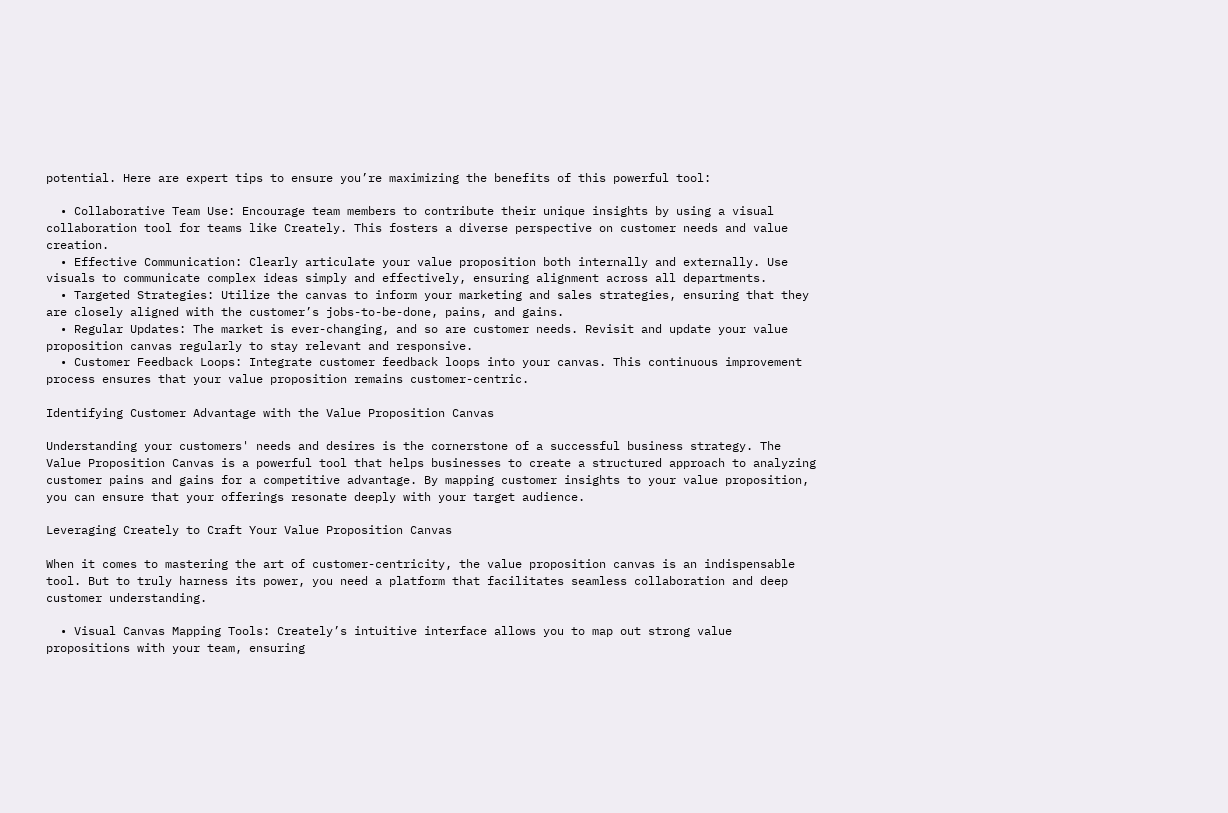potential. Here are expert tips to ensure you’re maximizing the benefits of this powerful tool:

  • Collaborative Team Use: Encourage team members to contribute their unique insights by using a visual collaboration tool for teams like Creately. This fosters a diverse perspective on customer needs and value creation.
  • Effective Communication: Clearly articulate your value proposition both internally and externally. Use visuals to communicate complex ideas simply and effectively, ensuring alignment across all departments.
  • Targeted Strategies: Utilize the canvas to inform your marketing and sales strategies, ensuring that they are closely aligned with the customer’s jobs-to-be-done, pains, and gains.
  • Regular Updates: The market is ever-changing, and so are customer needs. Revisit and update your value proposition canvas regularly to stay relevant and responsive.
  • Customer Feedback Loops: Integrate customer feedback loops into your canvas. This continuous improvement process ensures that your value proposition remains customer-centric.

Identifying Customer Advantage with the Value Proposition Canvas

Understanding your customers' needs and desires is the cornerstone of a successful business strategy. The Value Proposition Canvas is a powerful tool that helps businesses to create a structured approach to analyzing customer pains and gains for a competitive advantage. By mapping customer insights to your value proposition, you can ensure that your offerings resonate deeply with your target audience.

Leveraging Creately to Craft Your Value Proposition Canvas

When it comes to mastering the art of customer-centricity, the value proposition canvas is an indispensable tool. But to truly harness its power, you need a platform that facilitates seamless collaboration and deep customer understanding.

  • Visual Canvas Mapping Tools: Creately’s intuitive interface allows you to map out strong value propositions with your team, ensuring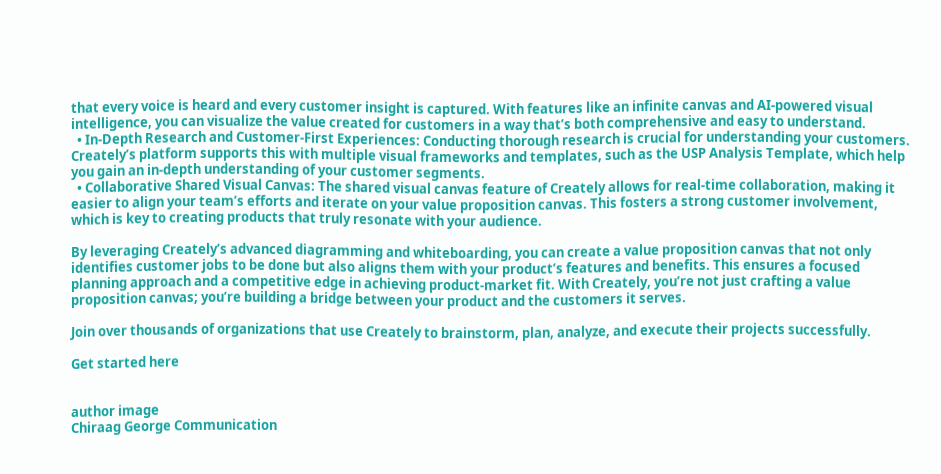that every voice is heard and every customer insight is captured. With features like an infinite canvas and AI-powered visual intelligence, you can visualize the value created for customers in a way that’s both comprehensive and easy to understand.
  • In-Depth Research and Customer-First Experiences: Conducting thorough research is crucial for understanding your customers. Creately’s platform supports this with multiple visual frameworks and templates, such as the USP Analysis Template, which help you gain an in-depth understanding of your customer segments.
  • Collaborative Shared Visual Canvas: The shared visual canvas feature of Creately allows for real-time collaboration, making it easier to align your team’s efforts and iterate on your value proposition canvas. This fosters a strong customer involvement, which is key to creating products that truly resonate with your audience.

By leveraging Creately’s advanced diagramming and whiteboarding, you can create a value proposition canvas that not only identifies customer jobs to be done but also aligns them with your product’s features and benefits. This ensures a focused planning approach and a competitive edge in achieving product-market fit. With Creately, you’re not just crafting a value proposition canvas; you’re building a bridge between your product and the customers it serves.

Join over thousands of organizations that use Creately to brainstorm, plan, analyze, and execute their projects successfully.

Get started here


author image
Chiraag George Communication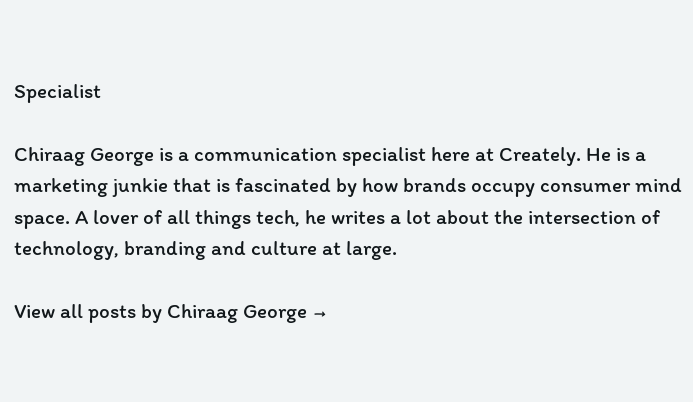Specialist

Chiraag George is a communication specialist here at Creately. He is a marketing junkie that is fascinated by how brands occupy consumer mind space. A lover of all things tech, he writes a lot about the intersection of technology, branding and culture at large.

View all posts by Chiraag George →